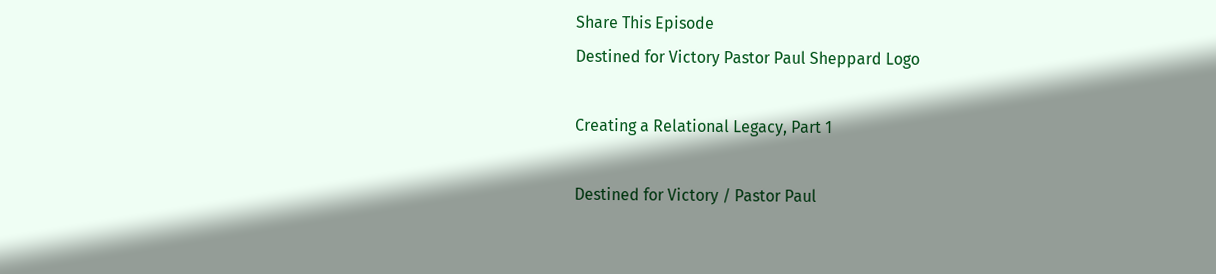Share This Episode
Destined for Victory Pastor Paul Sheppard Logo

Creating a Relational Legacy, Part 1

Destined for Victory / Pastor Paul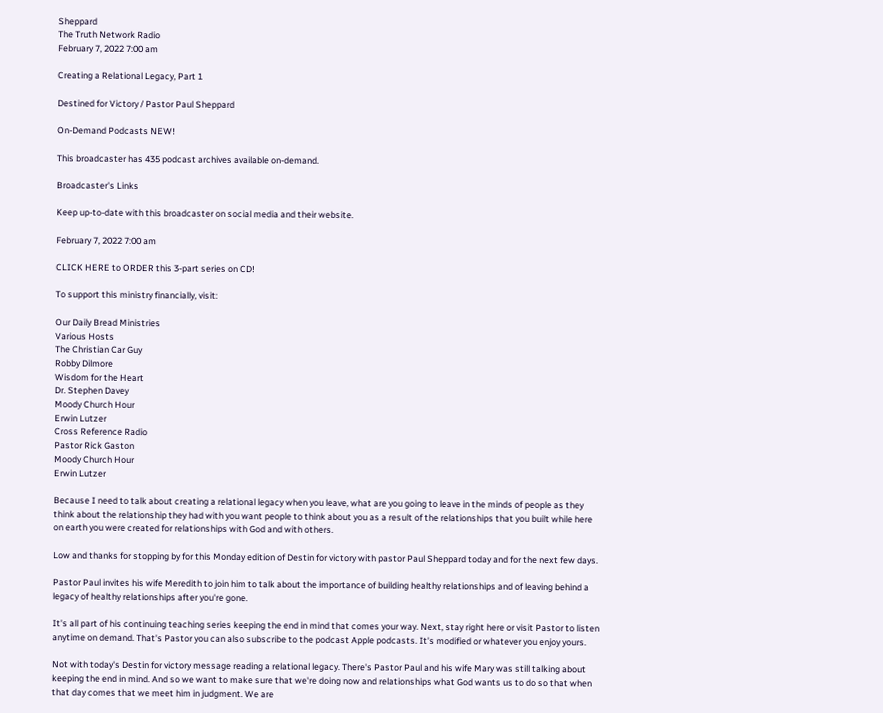Sheppard
The Truth Network Radio
February 7, 2022 7:00 am

Creating a Relational Legacy, Part 1

Destined for Victory / Pastor Paul Sheppard

On-Demand Podcasts NEW!

This broadcaster has 435 podcast archives available on-demand.

Broadcaster's Links

Keep up-to-date with this broadcaster on social media and their website.

February 7, 2022 7:00 am

CLICK HERE to ORDER this 3-part series on CD!

To support this ministry financially, visit:

Our Daily Bread Ministries
Various Hosts
The Christian Car Guy
Robby Dilmore
Wisdom for the Heart
Dr. Stephen Davey
Moody Church Hour
Erwin Lutzer
Cross Reference Radio
Pastor Rick Gaston
Moody Church Hour
Erwin Lutzer

Because I need to talk about creating a relational legacy when you leave, what are you going to leave in the minds of people as they think about the relationship they had with you want people to think about you as a result of the relationships that you built while here on earth you were created for relationships with God and with others.

Low and thanks for stopping by for this Monday edition of Destin for victory with pastor Paul Sheppard today and for the next few days.

Pastor Paul invites his wife Meredith to join him to talk about the importance of building healthy relationships and of leaving behind a legacy of healthy relationships after you're gone.

It's all part of his continuing teaching series keeping the end in mind that comes your way. Next, stay right here or visit Pastor to listen anytime on demand. That's Pastor you can also subscribe to the podcast Apple podcasts. It's modified or whatever you enjoy yours.

Not with today's Destin for victory message reading a relational legacy. There's Pastor Paul and his wife Mary was still talking about keeping the end in mind. And so we want to make sure that we're doing now and relationships what God wants us to do so that when that day comes that we meet him in judgment. We are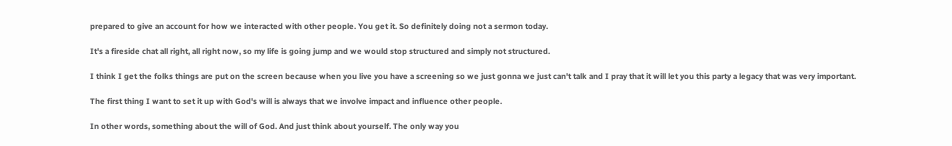prepared to give an account for how we interacted with other people. You get it. So definitely doing not a sermon today.

It's a fireside chat all right, all right now, so my life is going jump and we would stop structured and simply not structured.

I think I get the folks things are put on the screen because when you live you have a screening so we just gonna we just can't talk and I pray that it will let you this party a legacy that was very important.

The first thing I want to set it up with God's will is always that we involve impact and influence other people.

In other words, something about the will of God. And just think about yourself. The only way you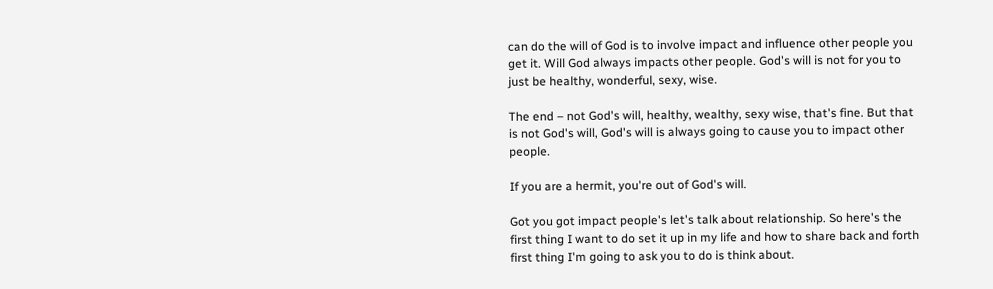can do the will of God is to involve impact and influence other people you get it. Will God always impacts other people. God's will is not for you to just be healthy, wonderful, sexy, wise.

The end – not God's will, healthy, wealthy, sexy wise, that's fine. But that is not God's will, God's will is always going to cause you to impact other people.

If you are a hermit, you're out of God's will.

Got you got impact people's let's talk about relationship. So here's the first thing I want to do set it up in my life and how to share back and forth first thing I'm going to ask you to do is think about.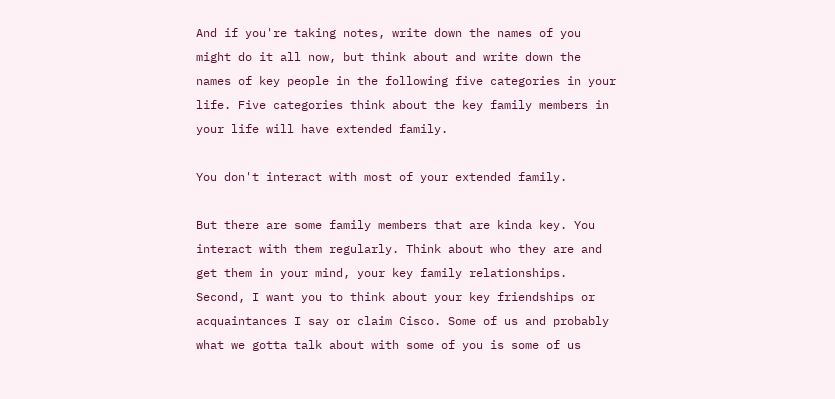And if you're taking notes, write down the names of you might do it all now, but think about and write down the names of key people in the following five categories in your life. Five categories think about the key family members in your life will have extended family.

You don't interact with most of your extended family.

But there are some family members that are kinda key. You interact with them regularly. Think about who they are and get them in your mind, your key family relationships. Second, I want you to think about your key friendships or acquaintances I say or claim Cisco. Some of us and probably what we gotta talk about with some of you is some of us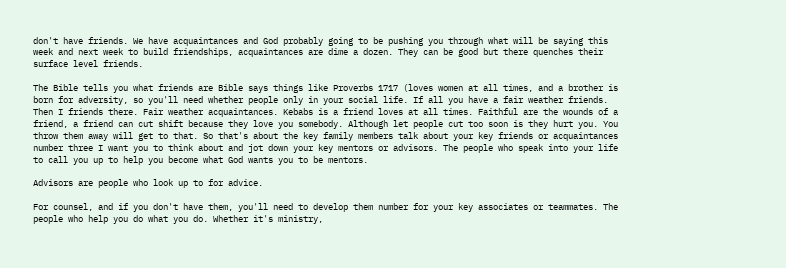don't have friends. We have acquaintances and God probably going to be pushing you through what will be saying this week and next week to build friendships, acquaintances are dime a dozen. They can be good but there quenches their surface level friends.

The Bible tells you what friends are Bible says things like Proverbs 1717 (loves women at all times, and a brother is born for adversity, so you'll need whether people only in your social life. If all you have a fair weather friends. Then I friends there. Fair weather acquaintances. Kebabs is a friend loves at all times. Faithful are the wounds of a friend, a friend can cut shift because they love you somebody. Although let people cut too soon is they hurt you. You throw them away will get to that. So that's about the key family members talk about your key friends or acquaintances number three I want you to think about and jot down your key mentors or advisors. The people who speak into your life to call you up to help you become what God wants you to be mentors.

Advisors are people who look up to for advice.

For counsel, and if you don't have them, you'll need to develop them number for your key associates or teammates. The people who help you do what you do. Whether it's ministry,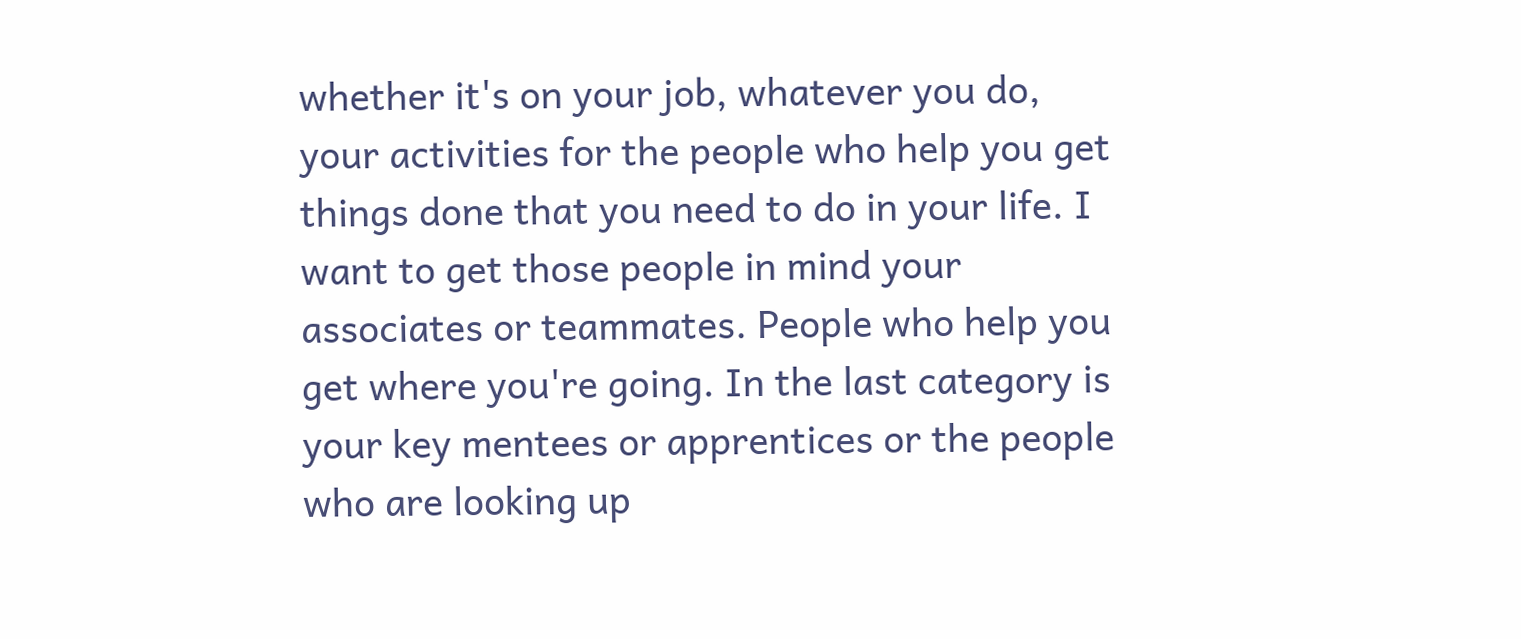whether it's on your job, whatever you do, your activities for the people who help you get things done that you need to do in your life. I want to get those people in mind your associates or teammates. People who help you get where you're going. In the last category is your key mentees or apprentices or the people who are looking up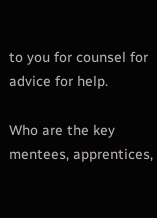to you for counsel for advice for help.

Who are the key mentees, apprentices,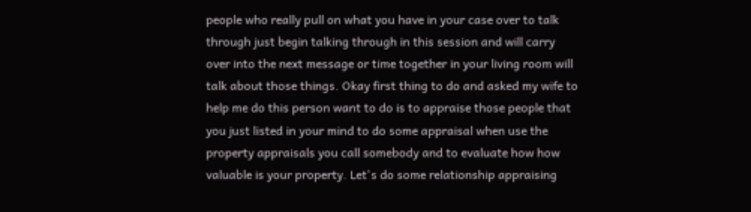people who really pull on what you have in your case over to talk through just begin talking through in this session and will carry over into the next message or time together in your living room will talk about those things. Okay first thing to do and asked my wife to help me do this person want to do is to appraise those people that you just listed in your mind to do some appraisal when use the property appraisals you call somebody and to evaluate how how valuable is your property. Let's do some relationship appraising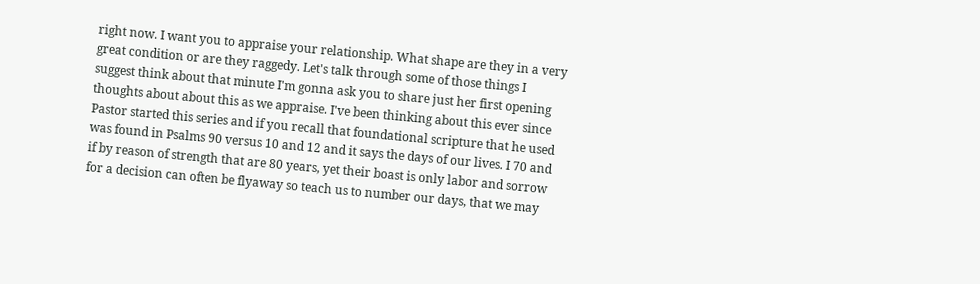right now. I want you to appraise your relationship. What shape are they in a very great condition or are they raggedy. Let's talk through some of those things I suggest think about that minute I'm gonna ask you to share just her first opening thoughts about about this as we appraise. I've been thinking about this ever since Pastor started this series and if you recall that foundational scripture that he used was found in Psalms 90 versus 10 and 12 and it says the days of our lives. I 70 and if by reason of strength that are 80 years, yet their boast is only labor and sorrow for a decision can often be flyaway so teach us to number our days, that we may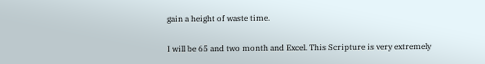gain a height of waste time.

I will be 65 and two month and Excel. This Scripture is very extremely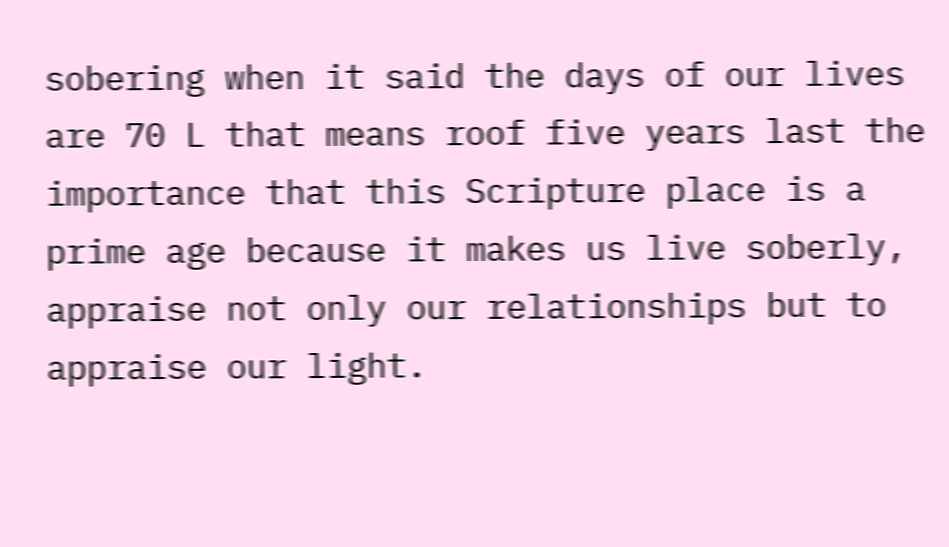sobering when it said the days of our lives are 70 L that means roof five years last the importance that this Scripture place is a prime age because it makes us live soberly, appraise not only our relationships but to appraise our light.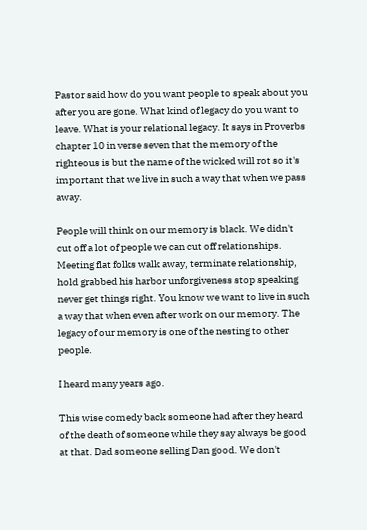Pastor said how do you want people to speak about you after you are gone. What kind of legacy do you want to leave. What is your relational legacy. It says in Proverbs chapter 10 in verse seven that the memory of the righteous is but the name of the wicked will rot so it's important that we live in such a way that when we pass away.

People will think on our memory is black. We didn't cut off a lot of people we can cut off relationships. Meeting flat folks walk away, terminate relationship, hold grabbed his harbor unforgiveness stop speaking never get things right. You know we want to live in such a way that when even after work on our memory. The legacy of our memory is one of the nesting to other people.

I heard many years ago.

This wise comedy back someone had after they heard of the death of someone while they say always be good at that. Dad someone selling Dan good. We don't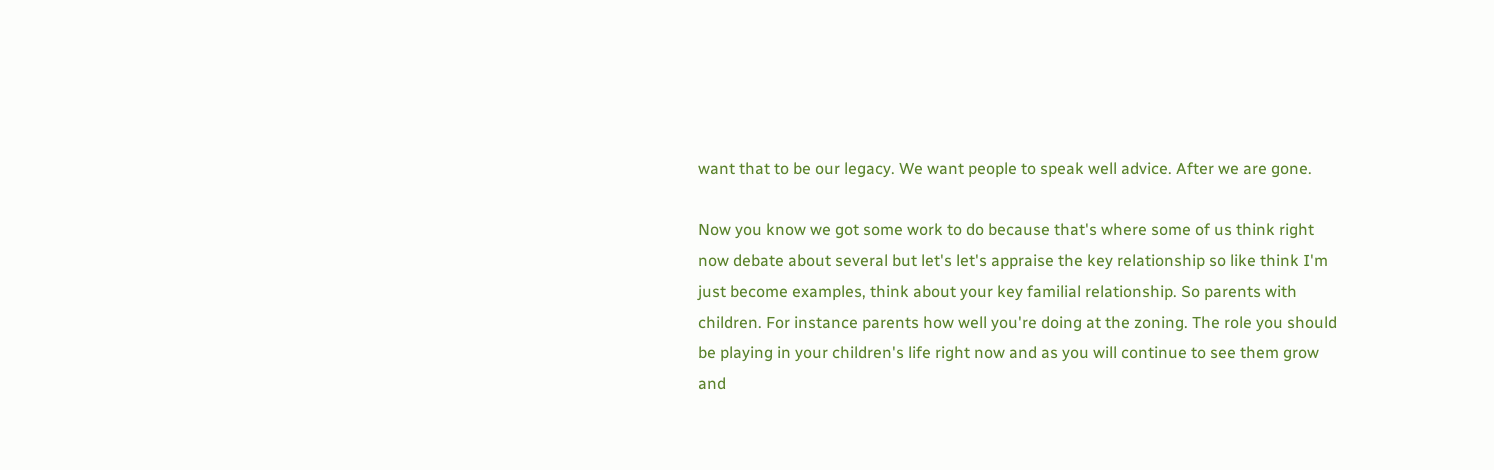want that to be our legacy. We want people to speak well advice. After we are gone.

Now you know we got some work to do because that's where some of us think right now debate about several but let's let's appraise the key relationship so like think I'm just become examples, think about your key familial relationship. So parents with children. For instance parents how well you're doing at the zoning. The role you should be playing in your children's life right now and as you will continue to see them grow and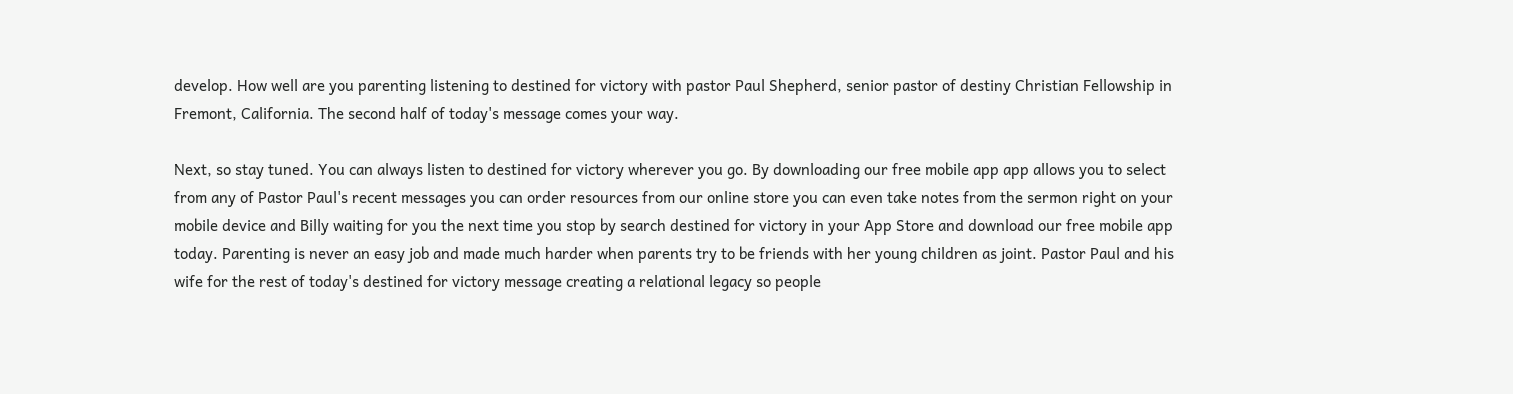develop. How well are you parenting listening to destined for victory with pastor Paul Shepherd, senior pastor of destiny Christian Fellowship in Fremont, California. The second half of today's message comes your way.

Next, so stay tuned. You can always listen to destined for victory wherever you go. By downloading our free mobile app app allows you to select from any of Pastor Paul's recent messages you can order resources from our online store you can even take notes from the sermon right on your mobile device and Billy waiting for you the next time you stop by search destined for victory in your App Store and download our free mobile app today. Parenting is never an easy job and made much harder when parents try to be friends with her young children as joint. Pastor Paul and his wife for the rest of today's destined for victory message creating a relational legacy so people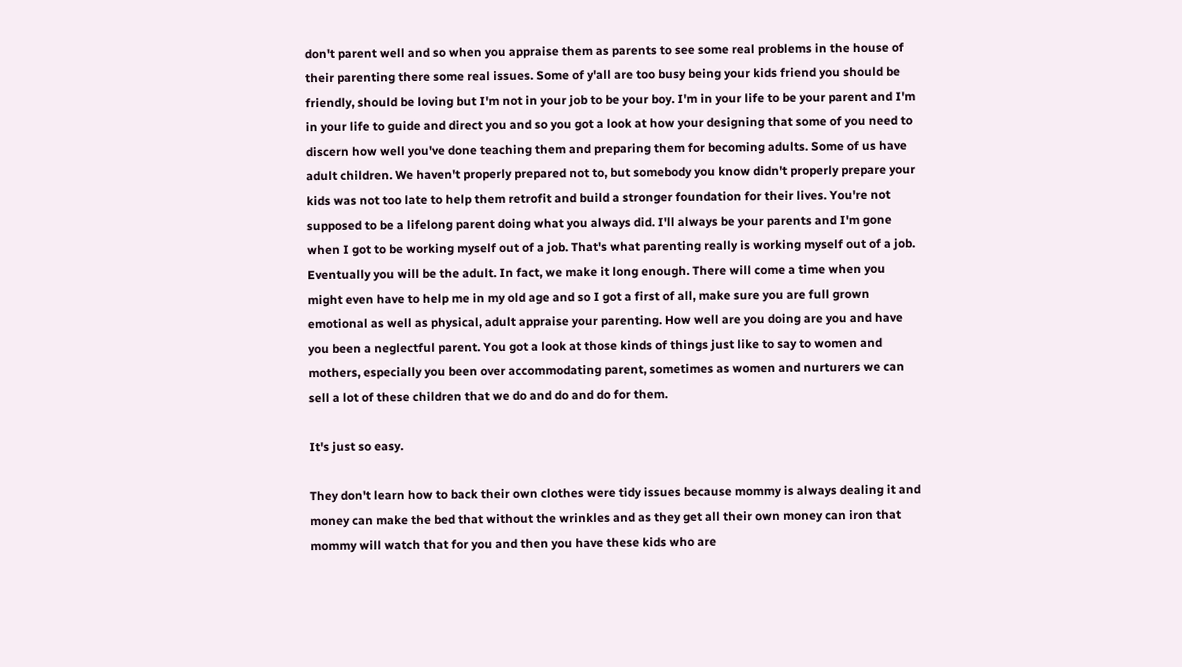don't parent well and so when you appraise them as parents to see some real problems in the house of their parenting there some real issues. Some of y'all are too busy being your kids friend you should be friendly, should be loving but I'm not in your job to be your boy. I'm in your life to be your parent and I'm in your life to guide and direct you and so you got a look at how your designing that some of you need to discern how well you've done teaching them and preparing them for becoming adults. Some of us have adult children. We haven't properly prepared not to, but somebody you know didn't properly prepare your kids was not too late to help them retrofit and build a stronger foundation for their lives. You're not supposed to be a lifelong parent doing what you always did. I'll always be your parents and I'm gone when I got to be working myself out of a job. That's what parenting really is working myself out of a job. Eventually you will be the adult. In fact, we make it long enough. There will come a time when you might even have to help me in my old age and so I got a first of all, make sure you are full grown emotional as well as physical, adult appraise your parenting. How well are you doing are you and have you been a neglectful parent. You got a look at those kinds of things just like to say to women and mothers, especially you been over accommodating parent, sometimes as women and nurturers we can sell a lot of these children that we do and do and do for them.

It's just so easy.

They don't learn how to back their own clothes were tidy issues because mommy is always dealing it and money can make the bed that without the wrinkles and as they get all their own money can iron that mommy will watch that for you and then you have these kids who are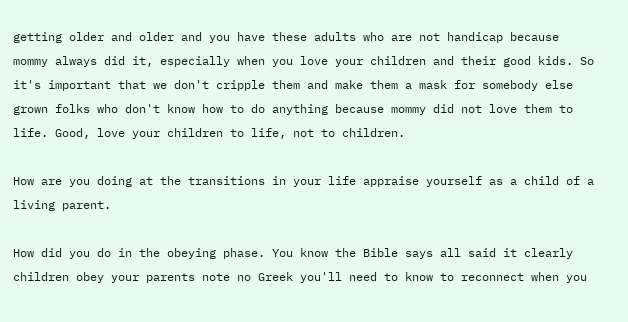getting older and older and you have these adults who are not handicap because mommy always did it, especially when you love your children and their good kids. So it's important that we don't cripple them and make them a mask for somebody else grown folks who don't know how to do anything because mommy did not love them to life. Good, love your children to life, not to children.

How are you doing at the transitions in your life appraise yourself as a child of a living parent.

How did you do in the obeying phase. You know the Bible says all said it clearly children obey your parents note no Greek you'll need to know to reconnect when you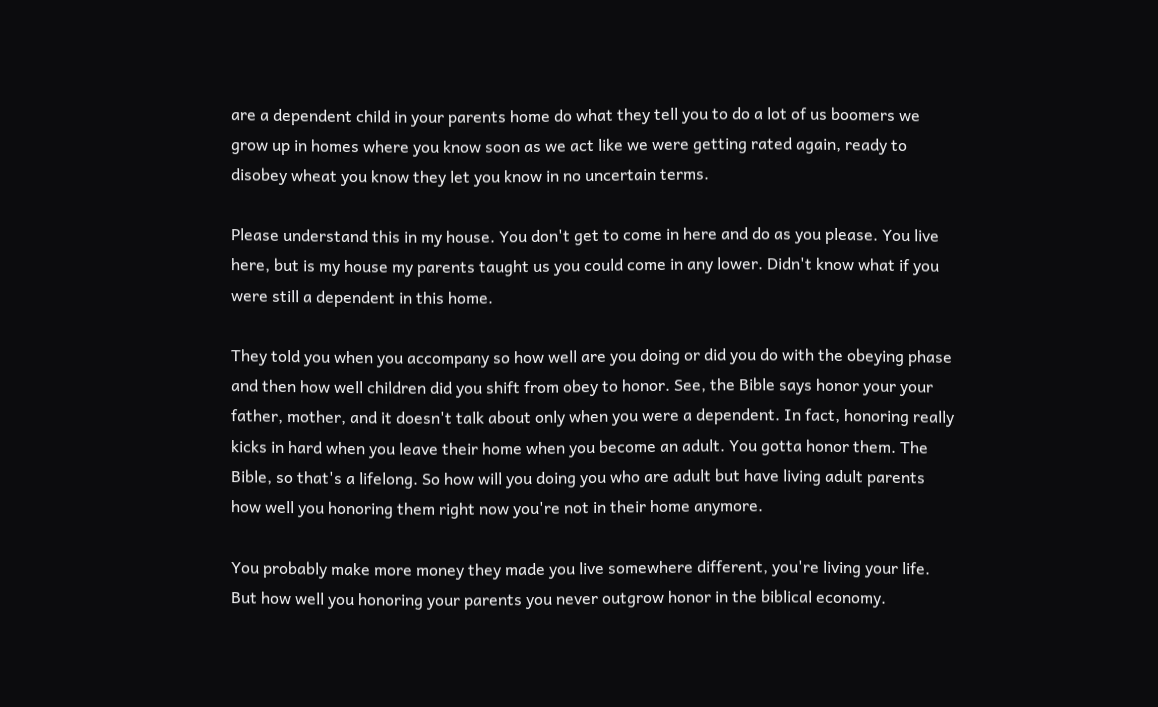are a dependent child in your parents home do what they tell you to do a lot of us boomers we grow up in homes where you know soon as we act like we were getting rated again, ready to disobey wheat you know they let you know in no uncertain terms.

Please understand this in my house. You don't get to come in here and do as you please. You live here, but is my house my parents taught us you could come in any lower. Didn't know what if you were still a dependent in this home.

They told you when you accompany so how well are you doing or did you do with the obeying phase and then how well children did you shift from obey to honor. See, the Bible says honor your your father, mother, and it doesn't talk about only when you were a dependent. In fact, honoring really kicks in hard when you leave their home when you become an adult. You gotta honor them. The Bible, so that's a lifelong. So how will you doing you who are adult but have living adult parents how well you honoring them right now you're not in their home anymore.

You probably make more money they made you live somewhere different, you're living your life. But how well you honoring your parents you never outgrow honor in the biblical economy.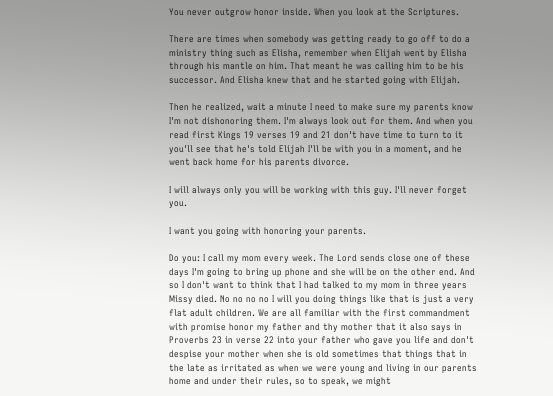You never outgrow honor inside. When you look at the Scriptures.

There are times when somebody was getting ready to go off to do a ministry thing such as Elisha, remember when Elijah went by Elisha through his mantle on him. That meant he was calling him to be his successor. And Elisha knew that and he started going with Elijah.

Then he realized, wait a minute I need to make sure my parents know I'm not dishonoring them. I'm always look out for them. And when you read first Kings 19 verses 19 and 21 don't have time to turn to it you'll see that he's told Elijah I'll be with you in a moment, and he went back home for his parents divorce.

I will always only you will be working with this guy. I'll never forget you.

I want you going with honoring your parents.

Do you: I call my mom every week. The Lord sends close one of these days I'm going to bring up phone and she will be on the other end. And so I don't want to think that I had talked to my mom in three years Missy died. No no no no I will you doing things like that is just a very flat adult children. We are all familiar with the first commandment with promise honor my father and thy mother that it also says in Proverbs 23 in verse 22 into your father who gave you life and don't despise your mother when she is old sometimes that things that in the late as irritated as when we were young and living in our parents home and under their rules, so to speak, we might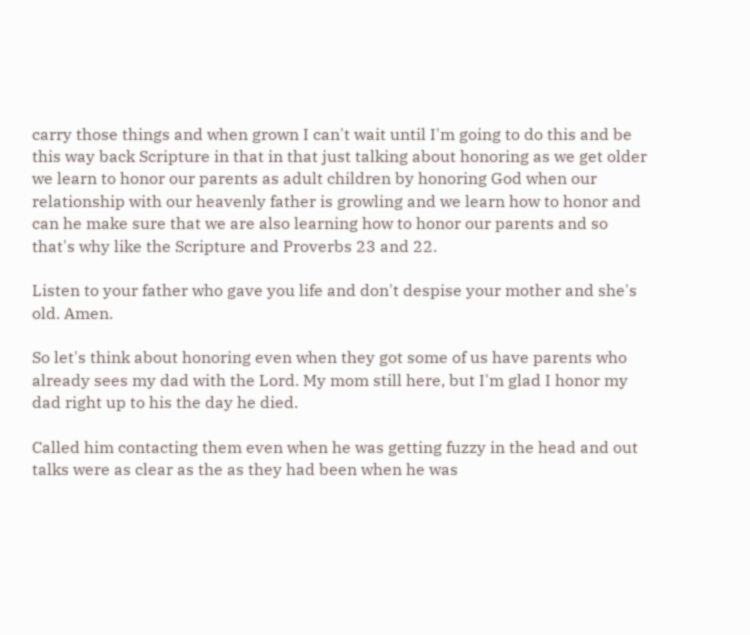carry those things and when grown I can't wait until I'm going to do this and be this way back Scripture in that in that just talking about honoring as we get older we learn to honor our parents as adult children by honoring God when our relationship with our heavenly father is growling and we learn how to honor and can he make sure that we are also learning how to honor our parents and so that's why like the Scripture and Proverbs 23 and 22.

Listen to your father who gave you life and don't despise your mother and she's old. Amen.

So let's think about honoring even when they got some of us have parents who already sees my dad with the Lord. My mom still here, but I'm glad I honor my dad right up to his the day he died.

Called him contacting them even when he was getting fuzzy in the head and out talks were as clear as the as they had been when he was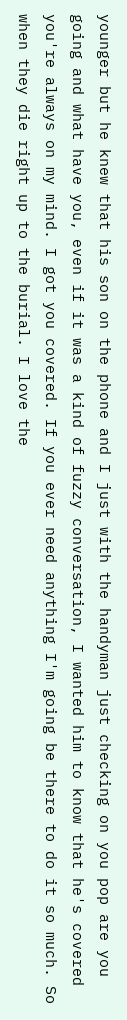younger but he knew that his son on the phone and I just with the handyman just checking on you pop are you going and what have you, even if it was a kind of fuzzy conversation, I wanted him to know that he's covered you're always on my mind. I got you covered. If you ever need anything I'm going be there to do it so much. So when they die right up to the burial. I love the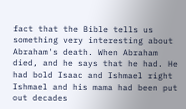fact that the Bible tells us something very interesting about Abraham's death. When Abraham died, and he says that he had. He had bold Isaac and Ishmael right Ishmael and his mama had been put out decades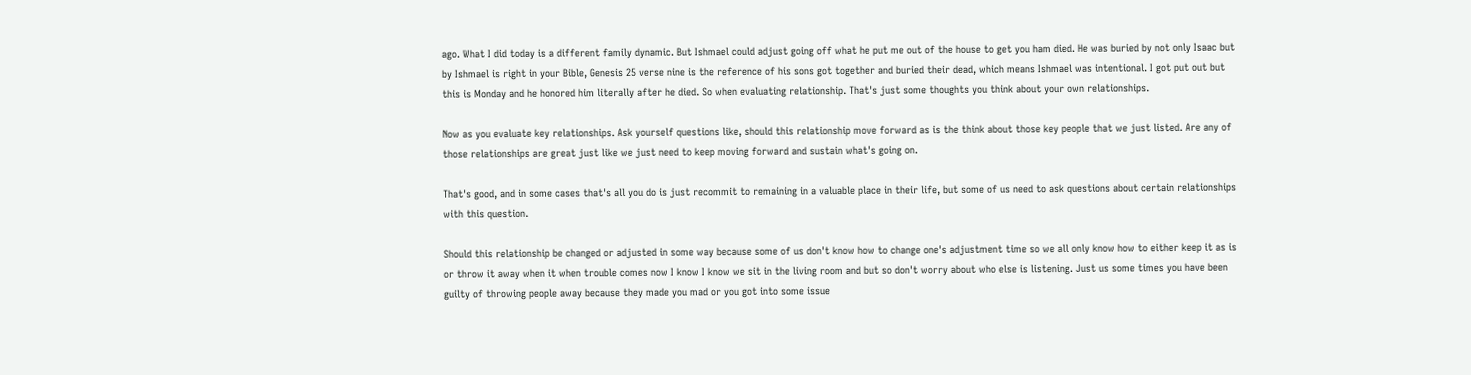ago. What I did today is a different family dynamic. But Ishmael could adjust going off what he put me out of the house to get you ham died. He was buried by not only Isaac but by Ishmael is right in your Bible, Genesis 25 verse nine is the reference of his sons got together and buried their dead, which means Ishmael was intentional. I got put out but this is Monday and he honored him literally after he died. So when evaluating relationship. That's just some thoughts you think about your own relationships.

Now as you evaluate key relationships. Ask yourself questions like, should this relationship move forward as is the think about those key people that we just listed. Are any of those relationships are great just like we just need to keep moving forward and sustain what's going on.

That's good, and in some cases that's all you do is just recommit to remaining in a valuable place in their life, but some of us need to ask questions about certain relationships with this question.

Should this relationship be changed or adjusted in some way because some of us don't know how to change one's adjustment time so we all only know how to either keep it as is or throw it away when it when trouble comes now I know I know we sit in the living room and but so don't worry about who else is listening. Just us some times you have been guilty of throwing people away because they made you mad or you got into some issue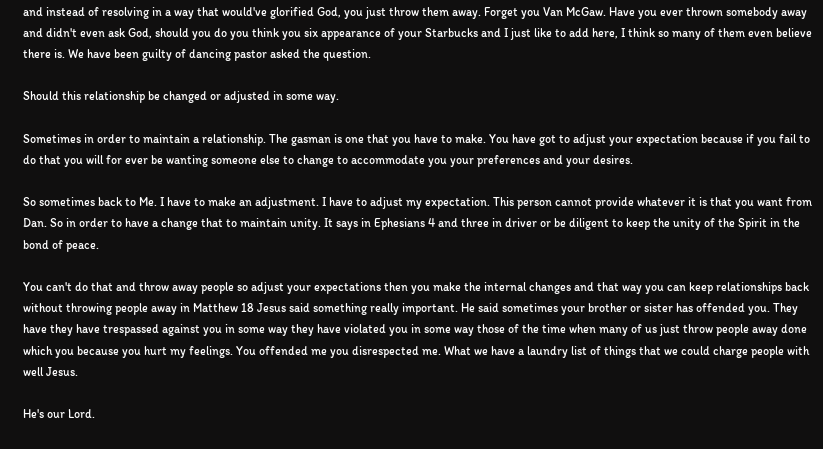and instead of resolving in a way that would've glorified God, you just throw them away. Forget you Van McGaw. Have you ever thrown somebody away and didn't even ask God, should you do you think you six appearance of your Starbucks and I just like to add here, I think so many of them even believe there is. We have been guilty of dancing pastor asked the question.

Should this relationship be changed or adjusted in some way.

Sometimes in order to maintain a relationship. The gasman is one that you have to make. You have got to adjust your expectation because if you fail to do that you will for ever be wanting someone else to change to accommodate you your preferences and your desires.

So sometimes back to Me. I have to make an adjustment. I have to adjust my expectation. This person cannot provide whatever it is that you want from Dan. So in order to have a change that to maintain unity. It says in Ephesians 4 and three in driver or be diligent to keep the unity of the Spirit in the bond of peace.

You can't do that and throw away people so adjust your expectations then you make the internal changes and that way you can keep relationships back without throwing people away in Matthew 18 Jesus said something really important. He said sometimes your brother or sister has offended you. They have they have trespassed against you in some way they have violated you in some way those of the time when many of us just throw people away done which you because you hurt my feelings. You offended me you disrespected me. What we have a laundry list of things that we could charge people with well Jesus.

He's our Lord.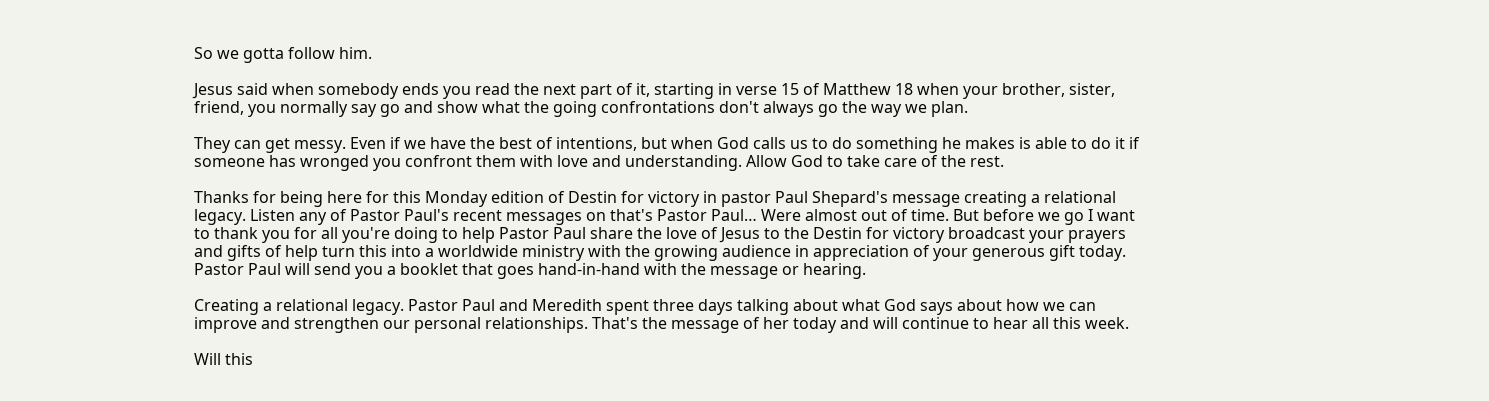So we gotta follow him.

Jesus said when somebody ends you read the next part of it, starting in verse 15 of Matthew 18 when your brother, sister, friend, you normally say go and show what the going confrontations don't always go the way we plan.

They can get messy. Even if we have the best of intentions, but when God calls us to do something he makes is able to do it if someone has wronged you confront them with love and understanding. Allow God to take care of the rest.

Thanks for being here for this Monday edition of Destin for victory in pastor Paul Shepard's message creating a relational legacy. Listen any of Pastor Paul's recent messages on that's Pastor Paul… Were almost out of time. But before we go I want to thank you for all you're doing to help Pastor Paul share the love of Jesus to the Destin for victory broadcast your prayers and gifts of help turn this into a worldwide ministry with the growing audience in appreciation of your generous gift today. Pastor Paul will send you a booklet that goes hand-in-hand with the message or hearing.

Creating a relational legacy. Pastor Paul and Meredith spent three days talking about what God says about how we can improve and strengthen our personal relationships. That's the message of her today and will continue to hear all this week.

Will this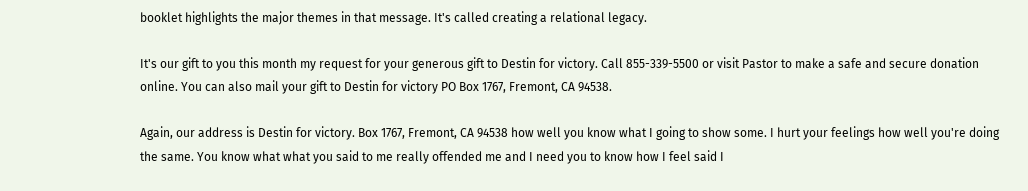booklet highlights the major themes in that message. It's called creating a relational legacy.

It's our gift to you this month my request for your generous gift to Destin for victory. Call 855-339-5500 or visit Pastor to make a safe and secure donation online. You can also mail your gift to Destin for victory PO Box 1767, Fremont, CA 94538.

Again, our address is Destin for victory. Box 1767, Fremont, CA 94538 how well you know what I going to show some. I hurt your feelings how well you're doing the same. You know what what you said to me really offended me and I need you to know how I feel said I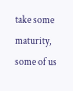take some maturity, some of us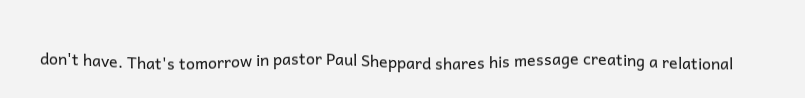don't have. That's tomorrow in pastor Paul Sheppard shares his message creating a relational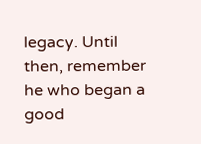legacy. Until then, remember he who began a good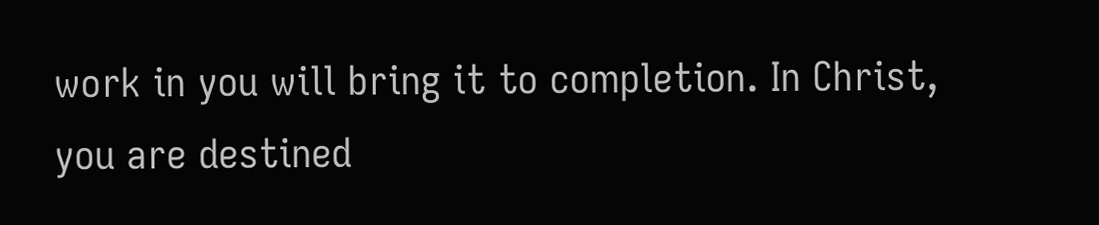work in you will bring it to completion. In Christ, you are destined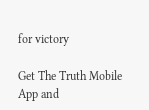for victory

Get The Truth Mobile App and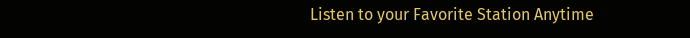Listen to your Favorite Station Anytime